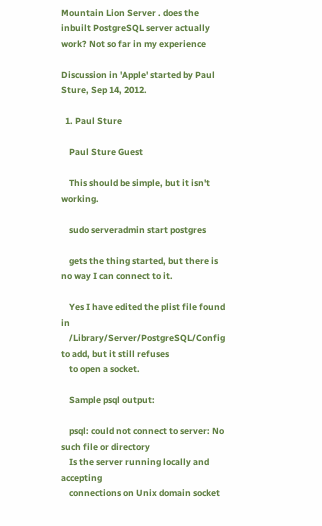Mountain Lion Server . does the inbuilt PostgreSQL server actually work? Not so far in my experience

Discussion in 'Apple' started by Paul Sture, Sep 14, 2012.

  1. Paul Sture

    Paul Sture Guest

    This should be simple, but it isn't working.

    sudo serveradmin start postgres

    gets the thing started, but there is no way I can connect to it.

    Yes I have edited the plist file found in
    /Library/Server/PostgreSQL/Config to add, but it still refuses
    to open a socket.

    Sample psql output:

    psql: could not connect to server: No such file or directory
    Is the server running locally and accepting
    connections on Unix domain socket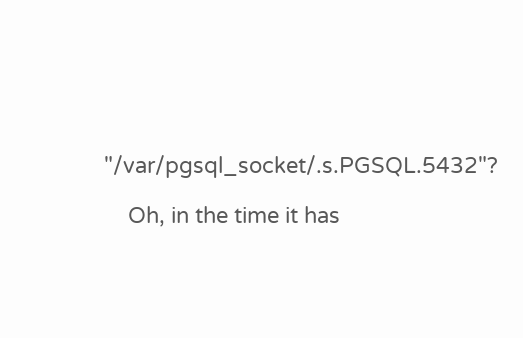"/var/pgsql_socket/.s.PGSQL.5432"?

    Oh, in the time it has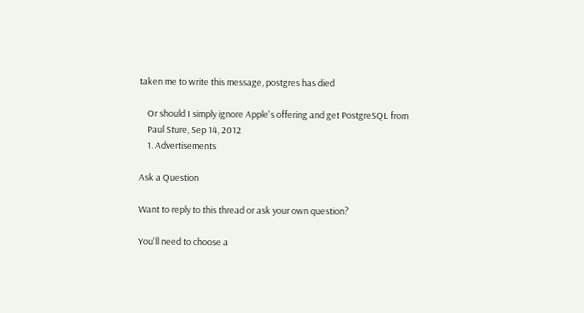taken me to write this message, postgres has died

    Or should I simply ignore Apple's offering and get PostgreSQL from
    Paul Sture, Sep 14, 2012
    1. Advertisements

Ask a Question

Want to reply to this thread or ask your own question?

You'll need to choose a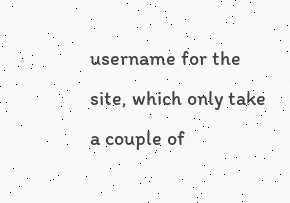username for the site, which only take a couple of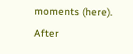moments (here). After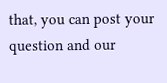that, you can post your question and our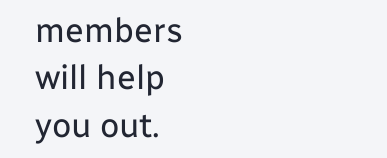members will help you out.